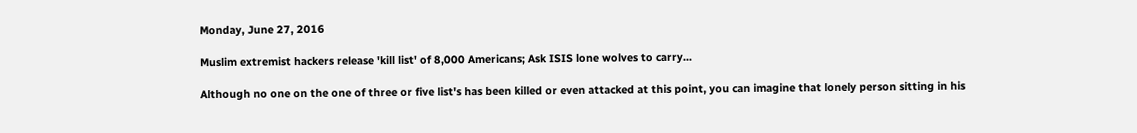Monday, June 27, 2016

Muslim extremist hackers release 'kill list' of 8,000 Americans; Ask ISIS lone wolves to carry...

Although no one on the one of three or five list's has been killed or even attacked at this point, you can imagine that lonely person sitting in his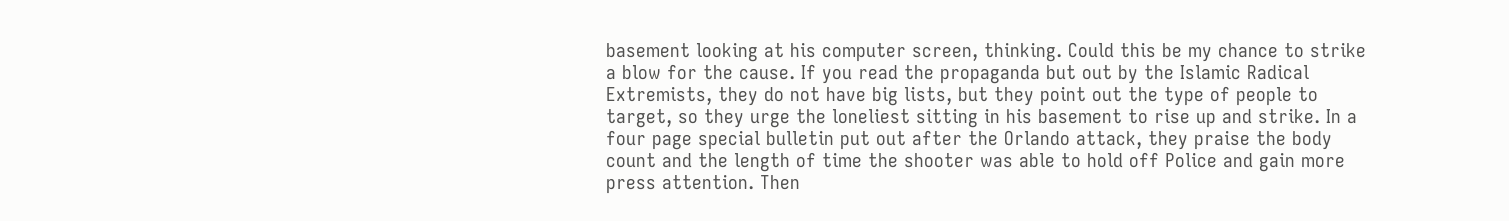basement looking at his computer screen, thinking. Could this be my chance to strike a blow for the cause. If you read the propaganda but out by the Islamic Radical Extremists, they do not have big lists, but they point out the type of people to target, so they urge the loneliest sitting in his basement to rise up and strike. In a four page special bulletin put out after the Orlando attack, they praise the body count and the length of time the shooter was able to hold off Police and gain more press attention. Then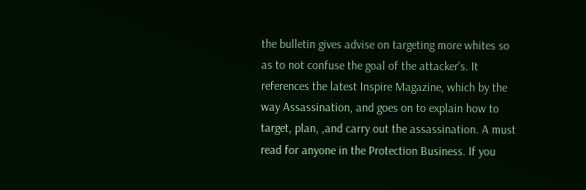the bulletin gives advise on targeting more whites so as to not confuse the goal of the attacker's. It references the latest Inspire Magazine, which by the way Assassination, and goes on to explain how to target, plan, ,and carry out the assassination. A must read for anyone in the Protection Business. If you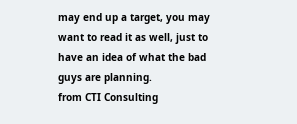may end up a target, you may want to read it as well, just to have an idea of what the bad guys are planning.
from CTI Consulting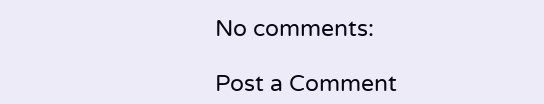No comments:

Post a Comment